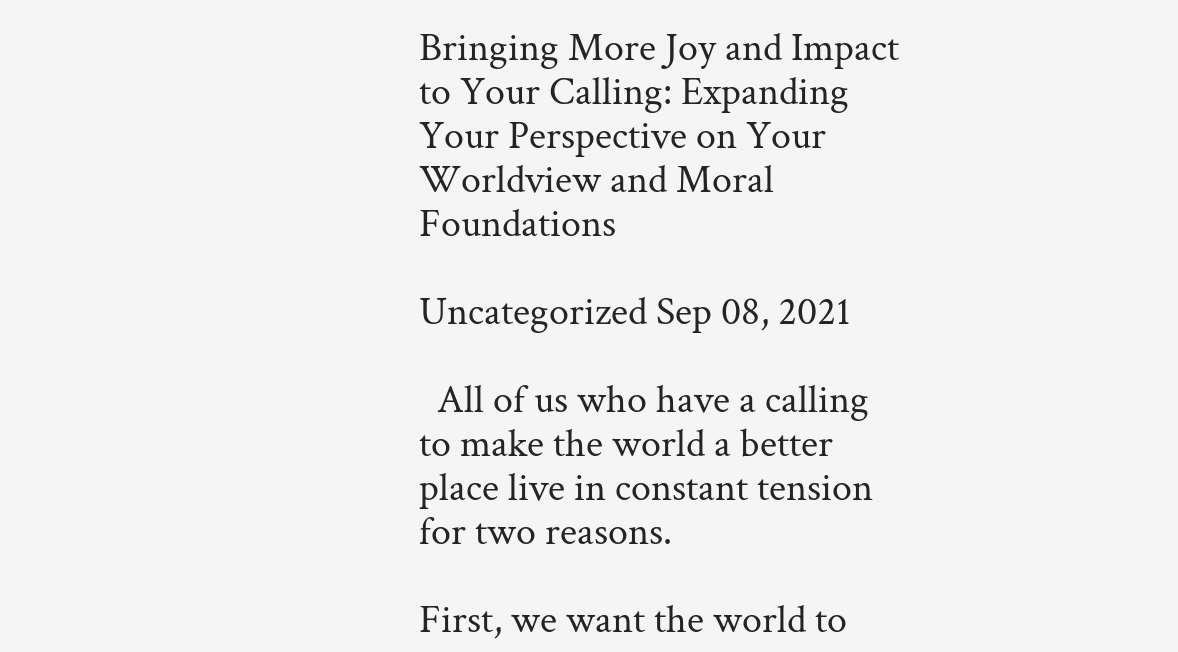Bringing More Joy and Impact to Your Calling: Expanding Your Perspective on Your Worldview and Moral Foundations

Uncategorized Sep 08, 2021

  All of us who have a calling to make the world a better place live in constant tension for two reasons.

First, we want the world to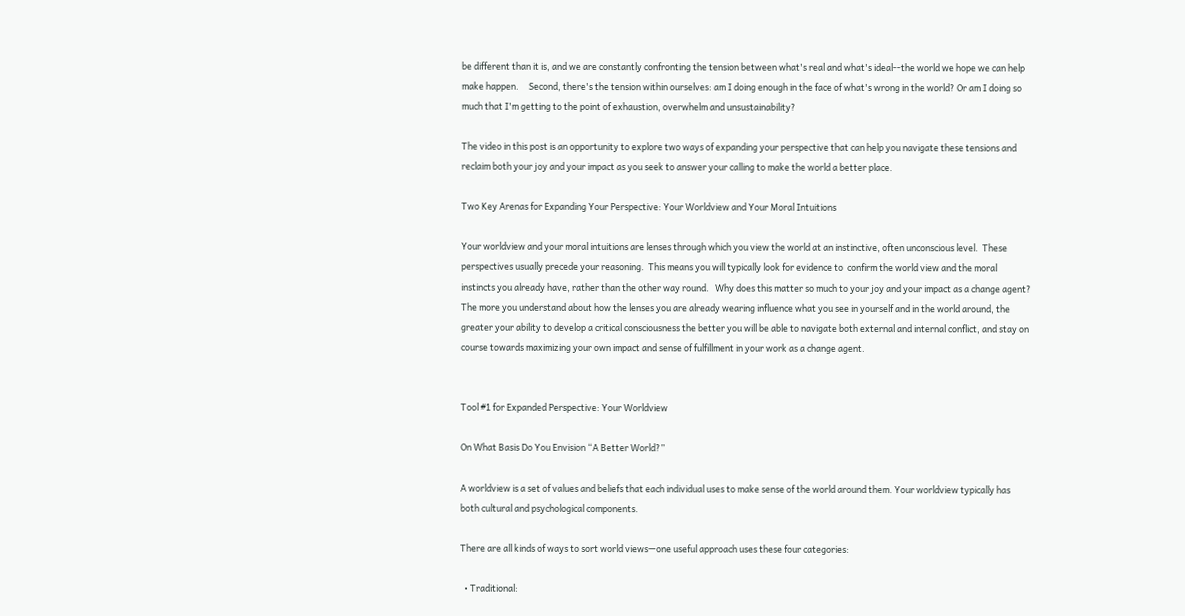be different than it is, and we are constantly confronting the tension between what's real and what's ideal--the world we hope we can help make happen.     Second, there's the tension within ourselves: am I doing enough in the face of what's wrong in the world? Or am I doing so much that I'm getting to the point of exhaustion, overwhelm and unsustainability?

The video in this post is an opportunity to explore two ways of expanding your perspective that can help you navigate these tensions and reclaim both your joy and your impact as you seek to answer your calling to make the world a better place.

Two Key Arenas for Expanding Your Perspective: Your Worldview and Your Moral Intuitions

Your worldview and your moral intuitions are lenses through which you view the world at an instinctive, often unconscious level.  These perspectives usually precede your reasoning.  This means you will typically look for evidence to  confirm the world view and the moral instincts you already have, rather than the other way round.   Why does this matter so much to your joy and your impact as a change agent?  The more you understand about how the lenses you are already wearing influence what you see in yourself and in the world around, the greater your ability to develop a critical consciousness the better you will be able to navigate both external and internal conflict, and stay on course towards maximizing your own impact and sense of fulfillment in your work as a change agent.


Tool #1 for Expanded Perspective: Your Worldview

On What Basis Do You Envision “A Better World?”

A worldview is a set of values and beliefs that each individual uses to make sense of the world around them. Your worldview typically has both cultural and psychological components.

There are all kinds of ways to sort world views—one useful approach uses these four categories:

  • Traditional: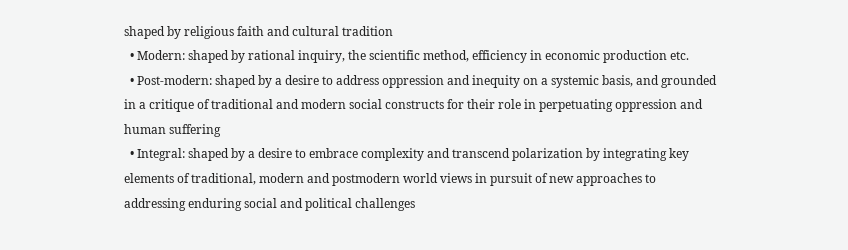shaped by religious faith and cultural tradition
  • Modern: shaped by rational inquiry, the scientific method, efficiency in economic production etc.
  • Post-modern: shaped by a desire to address oppression and inequity on a systemic basis, and grounded in a critique of traditional and modern social constructs for their role in perpetuating oppression and human suffering
  • Integral: shaped by a desire to embrace complexity and transcend polarization by integrating key elements of traditional, modern and postmodern world views in pursuit of new approaches to addressing enduring social and political challenges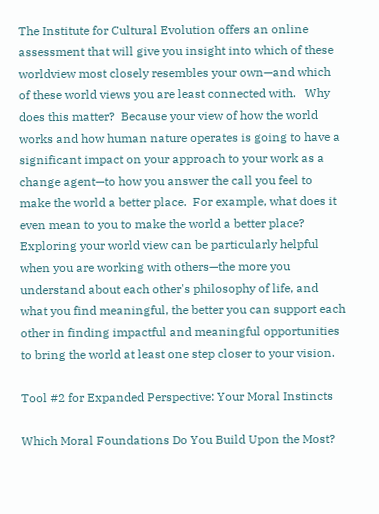The Institute for Cultural Evolution offers an online assessment that will give you insight into which of these worldview most closely resembles your own—and which of these world views you are least connected with.   Why does this matter?  Because your view of how the world works and how human nature operates is going to have a significant impact on your approach to your work as a change agent—to how you answer the call you feel to make the world a better place.  For example, what does it even mean to you to make the world a better place?  Exploring your world view can be particularly helpful when you are working with others—the more you understand about each other's philosophy of life, and what you find meaningful, the better you can support each other in finding impactful and meaningful opportunities to bring the world at least one step closer to your vision.

Tool #2 for Expanded Perspective: Your Moral Instincts

Which Moral Foundations Do You Build Upon the Most?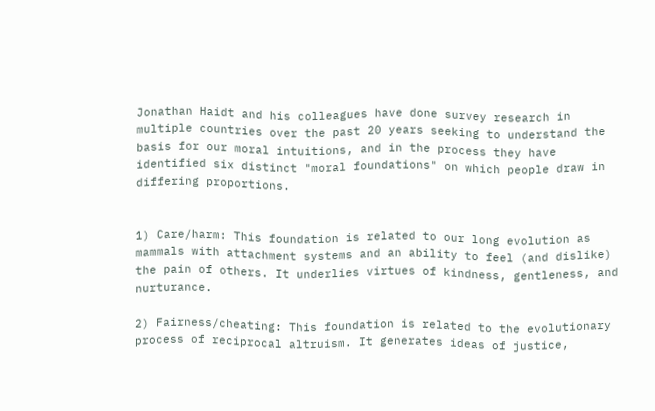Jonathan Haidt and his colleagues have done survey research in multiple countries over the past 20 years seeking to understand the basis for our moral intuitions, and in the process they have identified six distinct "moral foundations" on which people draw in differing proportions.


1) Care/harm: This foundation is related to our long evolution as mammals with attachment systems and an ability to feel (and dislike) the pain of others. It underlies virtues of kindness, gentleness, and nurturance.

2) Fairness/cheating: This foundation is related to the evolutionary process of reciprocal altruism. It generates ideas of justice,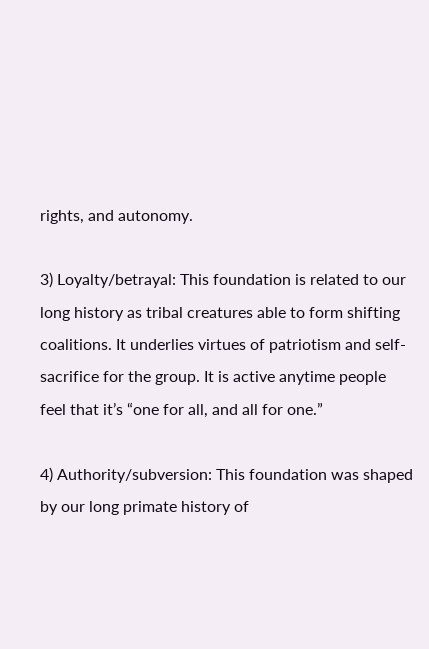rights, and autonomy.

3) Loyalty/betrayal: This foundation is related to our long history as tribal creatures able to form shifting coalitions. It underlies virtues of patriotism and self-sacrifice for the group. It is active anytime people feel that it’s “one for all, and all for one.”

4) Authority/subversion: This foundation was shaped by our long primate history of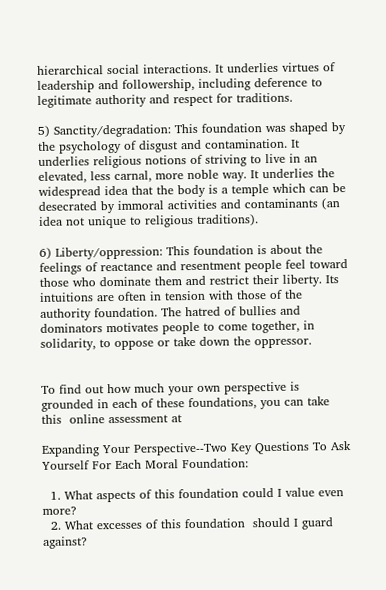hierarchical social interactions. It underlies virtues of leadership and followership, including deference to legitimate authority and respect for traditions.

5) Sanctity/degradation: This foundation was shaped by the psychology of disgust and contamination. It underlies religious notions of striving to live in an elevated, less carnal, more noble way. It underlies the widespread idea that the body is a temple which can be desecrated by immoral activities and contaminants (an idea not unique to religious traditions).

6) Liberty/oppression: This foundation is about the feelings of reactance and resentment people feel toward those who dominate them and restrict their liberty. Its intuitions are often in tension with those of the authority foundation. The hatred of bullies and dominators motivates people to come together, in solidarity, to oppose or take down the oppressor.


To find out how much your own perspective is grounded in each of these foundations, you can take this  online assessment at

Expanding Your Perspective--Two Key Questions To Ask Yourself For Each Moral Foundation:

  1. What aspects of this foundation could I value even more?
  2. What excesses of this foundation  should I guard against?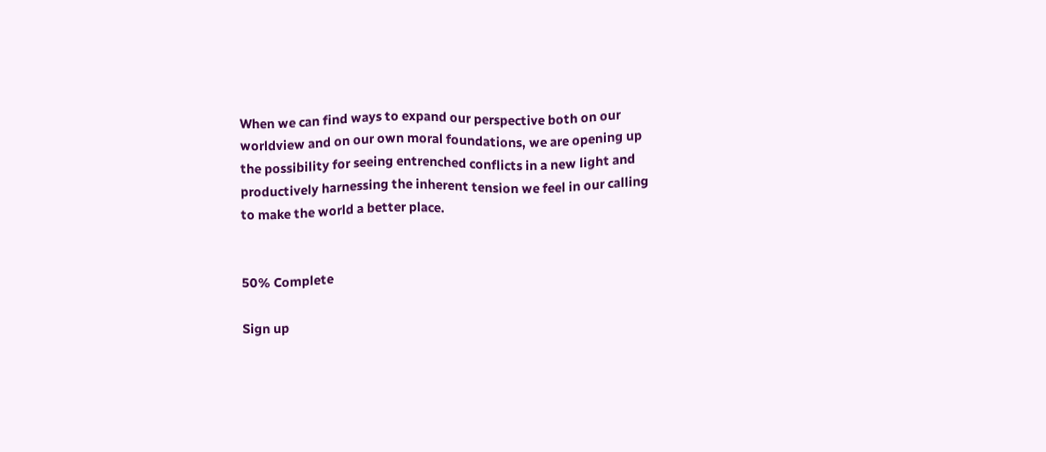When we can find ways to expand our perspective both on our worldview and on our own moral foundations, we are opening up the possibility for seeing entrenched conflicts in a new light and productively harnessing the inherent tension we feel in our calling to make the world a better place.


50% Complete

Sign up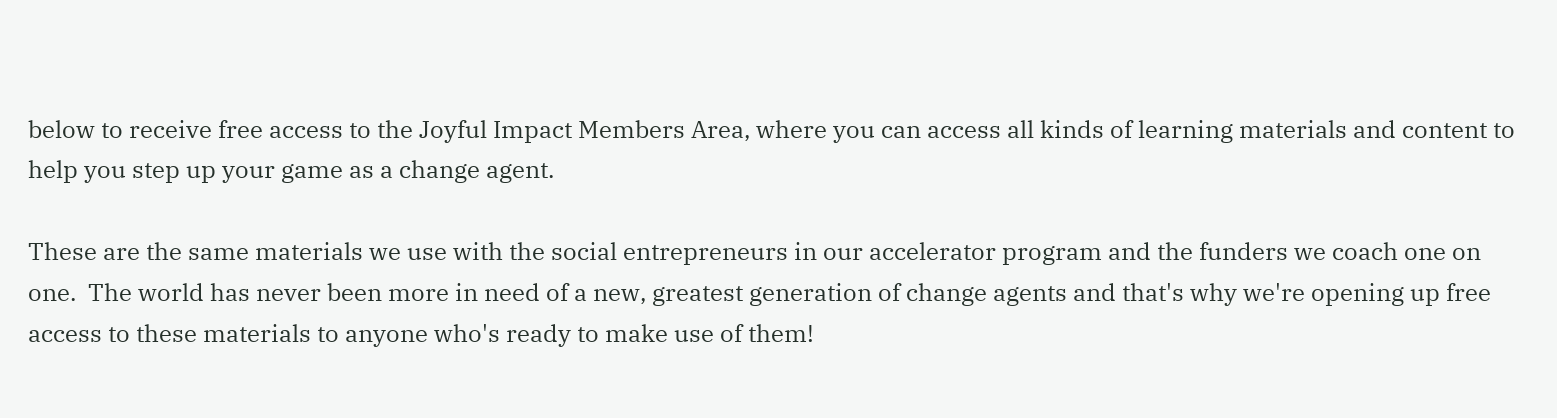below to receive free access to the Joyful Impact Members Area, where you can access all kinds of learning materials and content to help you step up your game as a change agent.

These are the same materials we use with the social entrepreneurs in our accelerator program and the funders we coach one on one.  The world has never been more in need of a new, greatest generation of change agents and that's why we're opening up free access to these materials to anyone who's ready to make use of them!